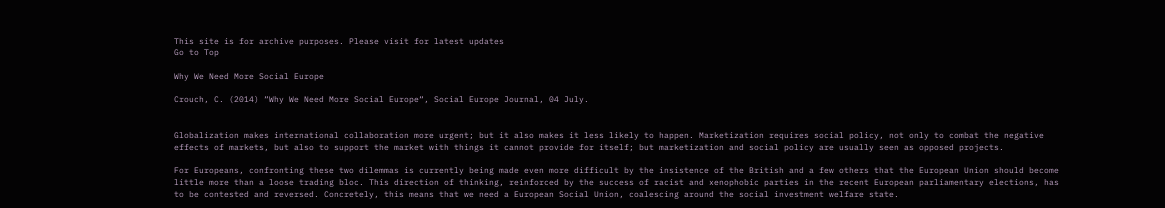This site is for archive purposes. Please visit for latest updates
Go to Top

Why We Need More Social Europe

Crouch, C. (2014) “Why We Need More Social Europe“, Social Europe Journal, 04 July.


Globalization makes international collaboration more urgent; but it also makes it less likely to happen. Marketization requires social policy, not only to combat the negative effects of markets, but also to support the market with things it cannot provide for itself; but marketization and social policy are usually seen as opposed projects.

For Europeans, confronting these two dilemmas is currently being made even more difficult by the insistence of the British and a few others that the European Union should become little more than a loose trading bloc. This direction of thinking, reinforced by the success of racist and xenophobic parties in the recent European parliamentary elections, has to be contested and reversed. Concretely, this means that we need a European Social Union, coalescing around the social investment welfare state.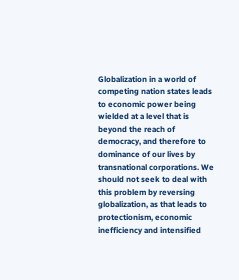Globalization in a world of competing nation states leads to economic power being wielded at a level that is beyond the reach of democracy, and therefore to dominance of our lives by transnational corporations. We should not seek to deal with this problem by reversing globalization, as that leads to protectionism, economic inefficiency and intensified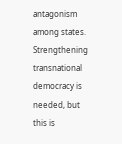antagonism among states. Strengthening transnational democracy is needed, but this is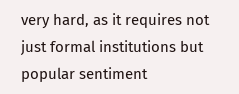very hard, as it requires not just formal institutions but popular sentiment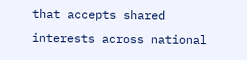that accepts shared interests across national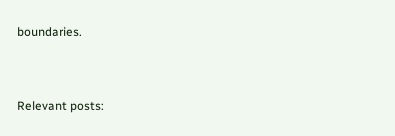boundaries.


Relevant posts: